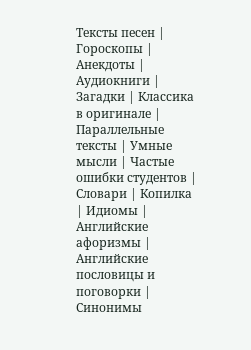Тексты песен | Гороскопы | Анекдоты | Аудиокниги | Загадки | Классика в оригинале | Параллельные тексты | Умные мысли | Частые ошибки студентов | Словари | Копилка | Идиомы | Английские афоризмы | Английские пословицы и поговорки | Синонимы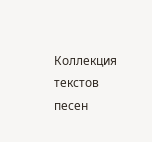Коллекция текстов песен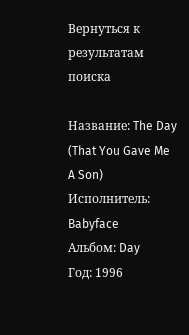Вернуться к результатам поиска

Название: The Day (That You Gave Me A Son)
Исполнитель: Babyface
Альбом: Day
Год: 1996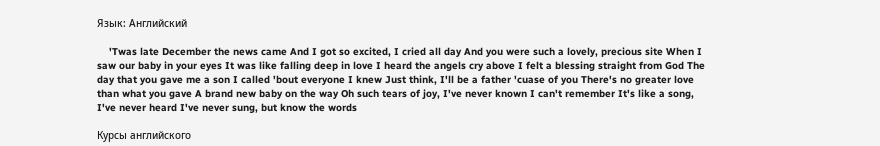Язык: Английский

    'Twas late December the news came And I got so excited, I cried all day And you were such a lovely, precious site When I saw our baby in your eyes It was like falling deep in love I heard the angels cry above I felt a blessing straight from God The day that you gave me a son I called 'bout everyone I knew Just think, I'll be a father 'cuase of you There's no greater love than what you gave A brand new baby on the way Oh such tears of joy, I've never known I can't remember It's like a song, I've never heard I've never sung, but know the words

Курсы английского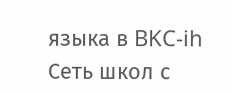языка в BKC-ih
Сеть школ с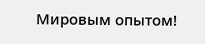Мировым опытом!